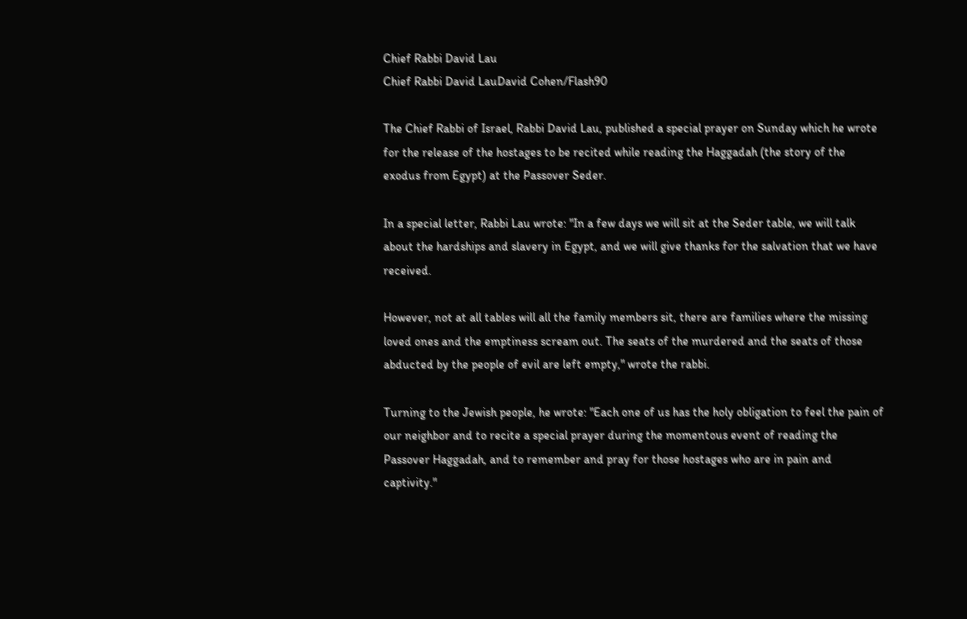Chief Rabbi David Lau
Chief Rabbi David LauDavid Cohen/Flash90

The Chief Rabbi of Israel, Rabbi David Lau, published a special prayer on Sunday which he wrote for the release of the hostages to be recited while reading the Haggadah (the story of the exodus from Egypt) at the Passover Seder.

In a special letter, Rabbi Lau wrote: "In a few days we will sit at the Seder table, we will talk about the hardships and slavery in Egypt, and we will give thanks for the salvation that we have received.

However, not at all tables will all the family members sit, there are families where the missing loved ones and the emptiness scream out. The seats of the murdered and the seats of those abducted by the people of evil are left empty," wrote the rabbi.

Turning to the Jewish people, he wrote: "Each one of us has the holy obligation to feel the pain of our neighbor and to recite a special prayer during the momentous event of reading the Passover Haggadah, and to remember and pray for those hostages who are in pain and captivity."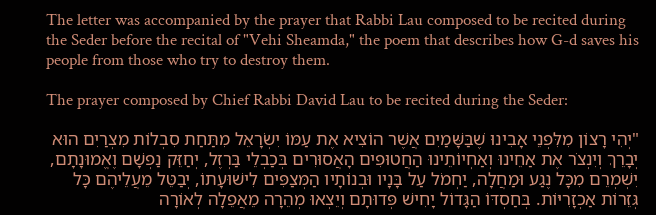The letter was accompanied by the prayer that Rabbi Lau composed to be recited during the Seder before the recital of "Vehi Sheamda," the poem that describes how G-d saves his people from those who try to destroy them.

The prayer composed by Chief Rabbi David Lau to be recited during the Seder:

"יְהִי רָצוֹן מִלִּפְנֵי אָבִינוּ שֶׁבַּשָּׁמַיִם אֲשֶׁר הוֹצִיא אֶת עַמּוֹ יִשְׂרָאֵל מִתַּחַת סִבְלוֹת מִצְרַיִם הוּא יְבָרֵךְ וְיִנְצֹר אֶת אַחֵינוּ וְאַחְיוֹתֵינוּ הַחֲטוּפִים הָאֲסוּרִים בְּכַבְלֵי בַּרְזֶל, יְחַזֵּק נַפְשָׁם וֶאֱמוּנָתָם, יִשְׁמְרֵם מִכָּל נֶגַע וּמַחֲלָה, יַחְמֹל עַל בָּנָיו וּבְנוֹתָיו הַמְּצַפִּים לִישׁוּעָתוֹ, יְבַטֵּל מֵעֲלֵיהֶם כָּל גְּזֵרוֹת אַכְזָרִיּוֹת. בְּחַסְדּוֹ הַגָּדוֹל יָחִישׁ פְּדוּתָם וְיֵצְאוּ מְהֵרָה מֵאֲפֵלָה לְאוֹרָה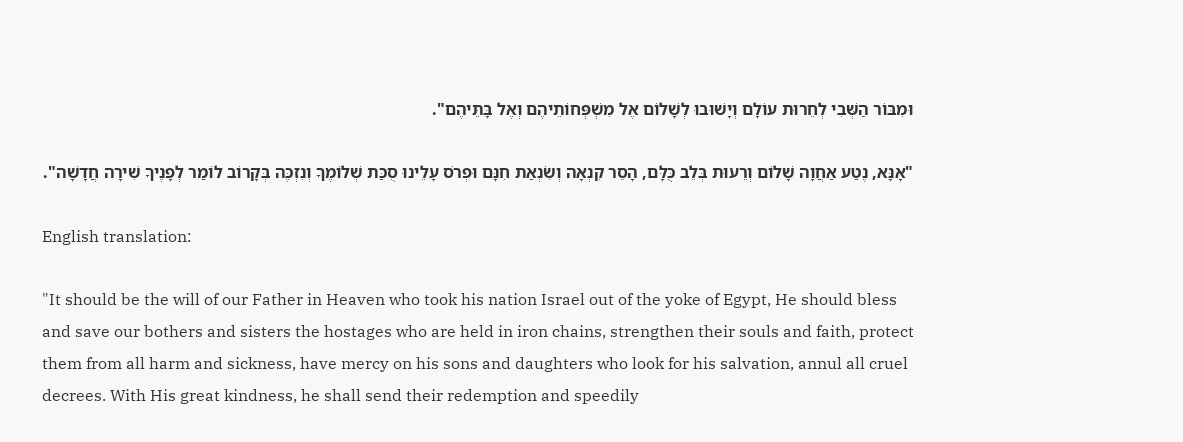וּמִבּוֹר הַשְּׁבִי לְחֵרוּת עוֹלָם וְיָשׁוּבוּ לְשָׁלוֹם אֶל מִשְׁפְּחוֹתֵיהֶם וְאֶל בָּתֵּיהֶם".

"אָנָּא, נֶטַע אַחֲוָה שָׁלוֹם וְרֵעוּת בְּלֵב כֻּלָּם, הָסֵר קִנְאָה וְשִׂנְאַת חִנָּם וּפְרֹס עָלֵינוּ סֻכַּת שְׁלוֹמֶךָ וְנִזְכֶּה בְּקָרוֹב לוֹמַר לְפָנֶיךָ שִׁירָה חֲדָשָׁה".

English translation:

"It should be the will of our Father in Heaven who took his nation Israel out of the yoke of Egypt, He should bless and save our bothers and sisters the hostages who are held in iron chains, strengthen their souls and faith, protect them from all harm and sickness, have mercy on his sons and daughters who look for his salvation, annul all cruel decrees. With His great kindness, he shall send their redemption and speedily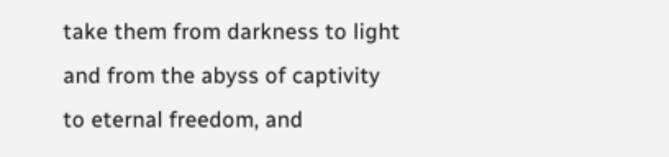take them from darkness to light and from the abyss of captivity to eternal freedom, and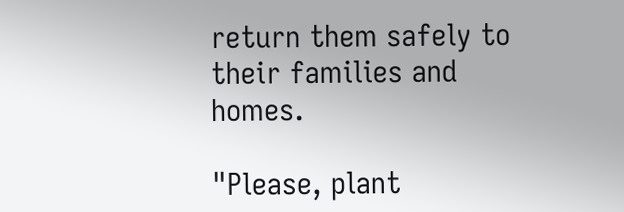return them safely to their families and homes.

"Please, plant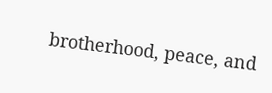brotherhood, peace, and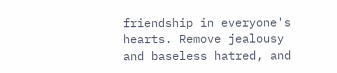friendship in everyone's hearts. Remove jealousy and baseless hatred, and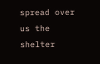spread over us the shelter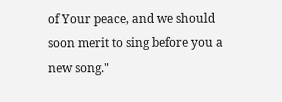of Your peace, and we should soon merit to sing before you a new song."